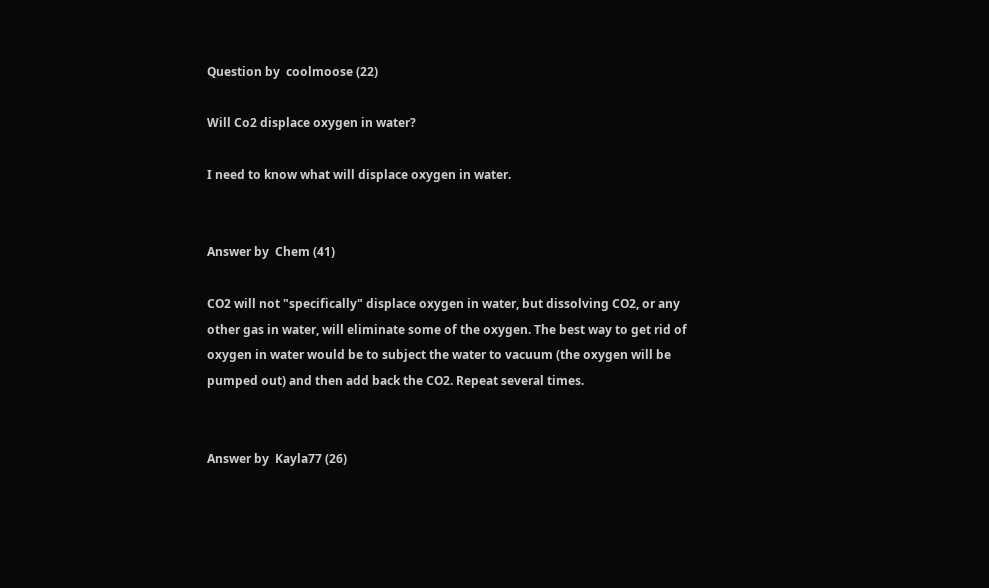Question by  coolmoose (22)

Will Co2 displace oxygen in water?

I need to know what will displace oxygen in water.


Answer by  Chem (41)

CO2 will not "specifically" displace oxygen in water, but dissolving CO2, or any other gas in water, will eliminate some of the oxygen. The best way to get rid of oxygen in water would be to subject the water to vacuum (the oxygen will be pumped out) and then add back the CO2. Repeat several times.


Answer by  Kayla77 (26)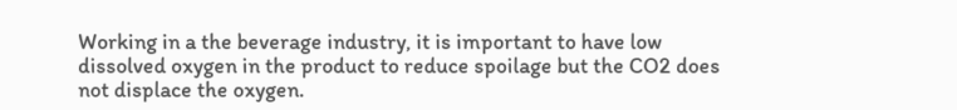Working in a the beverage industry, it is important to have low dissolved oxygen in the product to reduce spoilage but the CO2 does not displace the oxygen.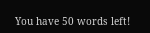You have 50 words left!